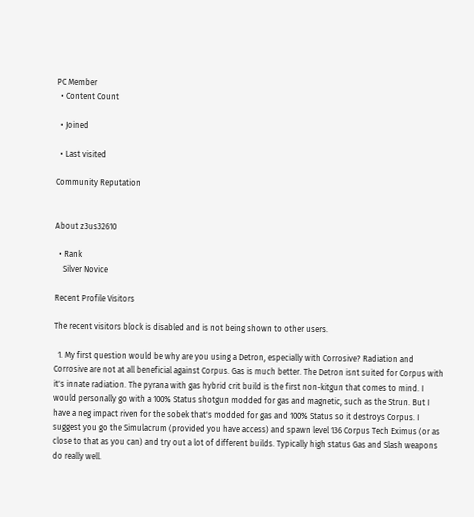PC Member
  • Content Count

  • Joined

  • Last visited

Community Reputation


About z3us32610

  • Rank
    Silver Novice

Recent Profile Visitors

The recent visitors block is disabled and is not being shown to other users.

  1. My first question would be why are you using a Detron, especially with Corrosive? Radiation and Corrosive are not at all beneficial against Corpus. Gas is much better. The Detron isnt suited for Corpus with it's innate radiation. The pyrana with gas hybrid crit build is the first non-kitgun that comes to mind. I would personally go with a 100% Status shotgun modded for gas and magnetic, such as the Strun. But I have a neg impact riven for the sobek that's modded for gas and 100% Status so it destroys Corpus. I suggest you go the Simulacrum (provided you have access) and spawn level 136 Corpus Tech Eximus (or as close to that as you can) and try out a lot of different builds. Typically high status Gas and Slash weapons do really well.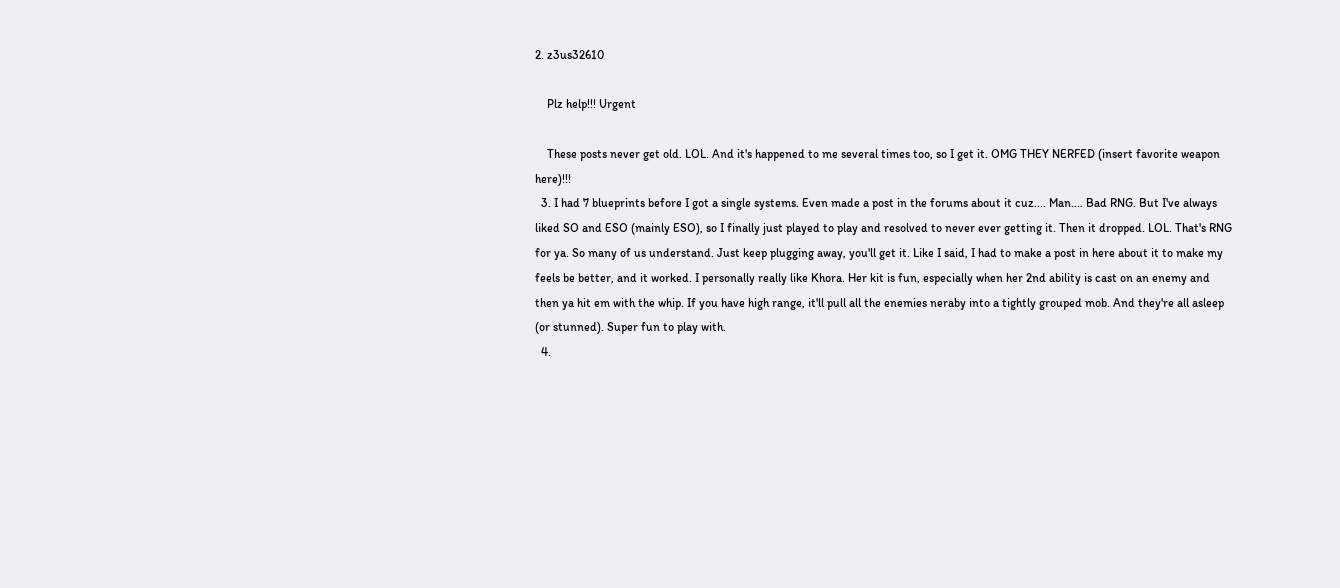2. z3us32610

    Plz help!!! Urgent

    These posts never get old. LOL. And it's happened to me several times too, so I get it. OMG THEY NERFED (insert favorite weapon here)!!!
  3. I had 7 blueprints before I got a single systems. Even made a post in the forums about it cuz.... Man.... Bad RNG. But I've always liked SO and ESO (mainly ESO), so I finally just played to play and resolved to never ever getting it. Then it dropped. LOL. That's RNG for ya. So many of us understand. Just keep plugging away, you'll get it. Like I said, I had to make a post in here about it to make my feels be better, and it worked. I personally really like Khora. Her kit is fun, especially when her 2nd ability is cast on an enemy and then ya hit em with the whip. If you have high range, it'll pull all the enemies neraby into a tightly grouped mob. And they're all asleep (or stunned). Super fun to play with.
  4.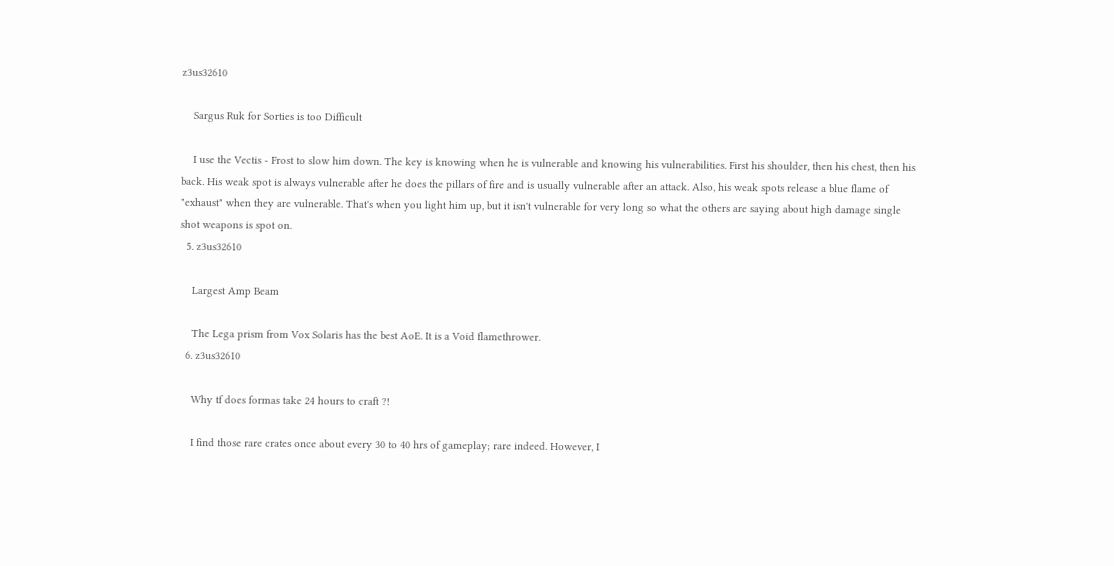z3us32610

    Sargus Ruk for Sorties is too Difficult

    I use the Vectis - Frost to slow him down. The key is knowing when he is vulnerable and knowing his vulnerabilities. First his shoulder, then his chest, then his back. His weak spot is always vulnerable after he does the pillars of fire and is usually vulnerable after an attack. Also, his weak spots release a blue flame of "exhaust" when they are vulnerable. That's when you light him up, but it isn't vulnerable for very long so what the others are saying about high damage single shot weapons is spot on.
  5. z3us32610

    Largest Amp Beam

    The Lega prism from Vox Solaris has the best AoE. It is a Void flamethrower.
  6. z3us32610

    Why tf does formas take 24 hours to craft ?!

    I find those rare crates once about every 30 to 40 hrs of gameplay; rare indeed. However, I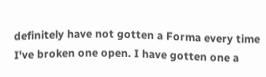definitely have not gotten a Forma every time I've broken one open. I have gotten one a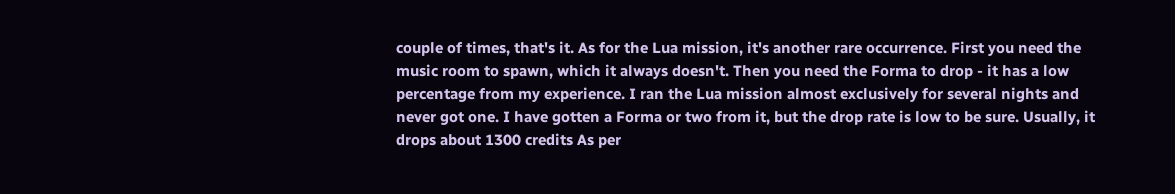couple of times, that's it. As for the Lua mission, it's another rare occurrence. First you need the music room to spawn, which it always doesn't. Then you need the Forma to drop - it has a low percentage from my experience. I ran the Lua mission almost exclusively for several nights and never got one. I have gotten a Forma or two from it, but the drop rate is low to be sure. Usually, it drops about 1300 credits As per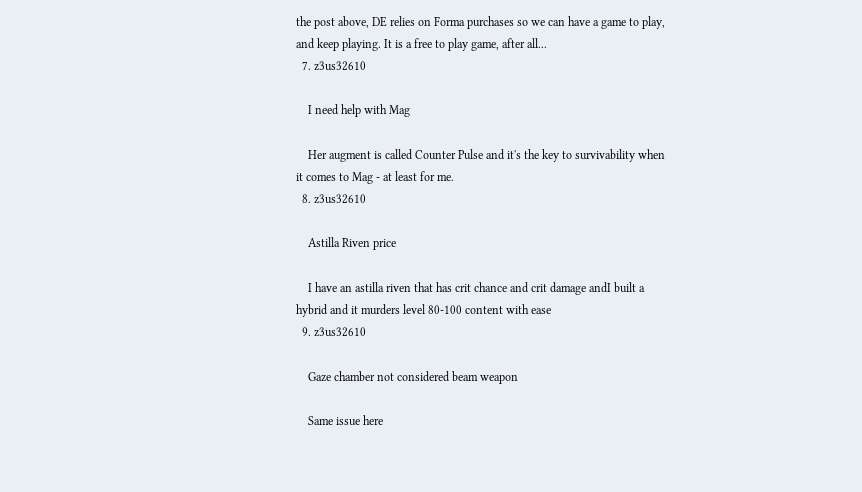the post above, DE relies on Forma purchases so we can have a game to play, and keep playing. It is a free to play game, after all...
  7. z3us32610

    I need help with Mag

    Her augment is called Counter Pulse and it's the key to survivability when it comes to Mag - at least for me.
  8. z3us32610

    Astilla Riven price

    I have an astilla riven that has crit chance and crit damage andI built a hybrid and it murders level 80-100 content with ease
  9. z3us32610

    Gaze chamber not considered beam weapon

    Same issue here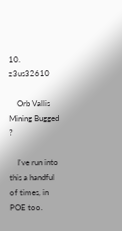10. z3us32610

    Orb Vallis Mining Bugged ?

    I've run into this a handful of times, in POE too.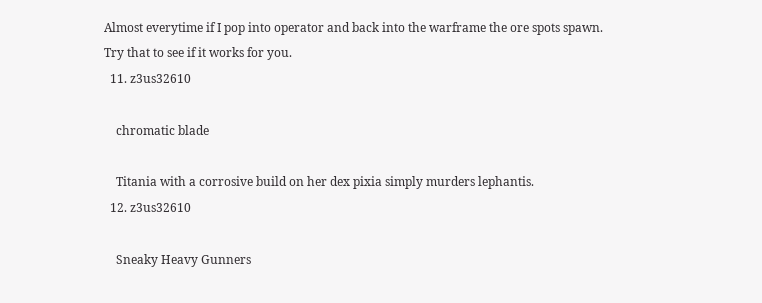Almost everytime if I pop into operator and back into the warframe the ore spots spawn. Try that to see if it works for you.
  11. z3us32610

    chromatic blade

    Titania with a corrosive build on her dex pixia simply murders lephantis.
  12. z3us32610

    Sneaky Heavy Gunners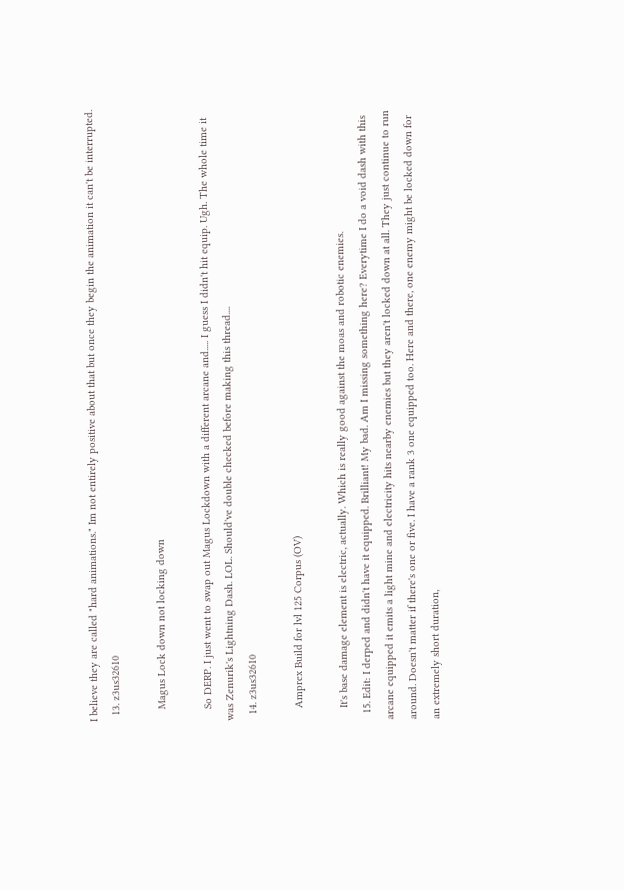I believe they are called "hard animations." Im not entirely positive about that but once they begin the animation it can't be interrupted.
  13. z3us32610

    Magus Lock down not locking down

    So DERP. I just went to swap out Magus Lockdown with a different arcane and..... I guess I didn't hit equip. Ugh. The whole time it was Zenurik's Lightning Dash. LOL. Should've double checked before making this thread....
  14. z3us32610

    Amprex Build for lvl 125 Corpus (OV)

    It's base damage element is electric, actually. Which is really good against the moas and robotic enemies.
  15. Edit: I derped and didn't have it equipped. Brilliant! My bad. Am I missing something here? Everytime I do a void dash with this arcane equipped it emits a light mine and electricity hits nearby enemies but they aren't locked down at all. They just continue to run around. Doesn't matter if there's one or five. I have a rank 3 one equipped too. Here and there, one enemy might be locked down for an extremely short duration,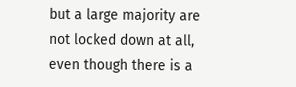but a large majority are not locked down at all, even though there is a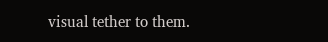visual tether to them.